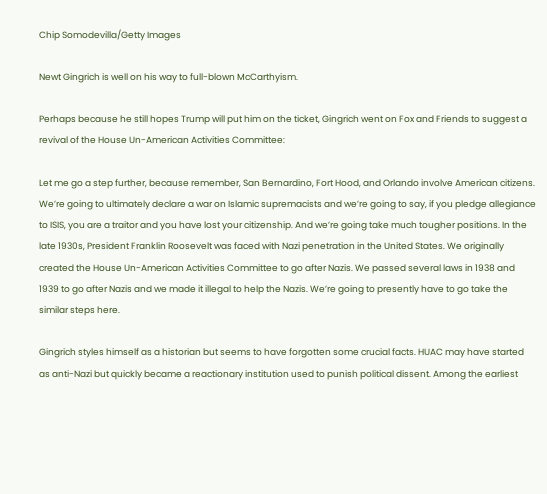Chip Somodevilla/Getty Images

Newt Gingrich is well on his way to full-blown McCarthyism.

Perhaps because he still hopes Trump will put him on the ticket, Gingrich went on Fox and Friends to suggest a revival of the House Un-American Activities Committee:

Let me go a step further, because remember, San Bernardino, Fort Hood, and Orlando involve American citizens. We’re going to ultimately declare a war on Islamic supremacists and we’re going to say, if you pledge allegiance to ISIS, you are a traitor and you have lost your citizenship. And we’re going take much tougher positions. In the late 1930s, President Franklin Roosevelt was faced with Nazi penetration in the United States. We originally created the House Un-American Activities Committee to go after Nazis. We passed several laws in 1938 and 1939 to go after Nazis and we made it illegal to help the Nazis. We’re going to presently have to go take the similar steps here.

Gingrich styles himself as a historian but seems to have forgotten some crucial facts. HUAC may have started as anti-Nazi but quickly became a reactionary institution used to punish political dissent. Among the earliest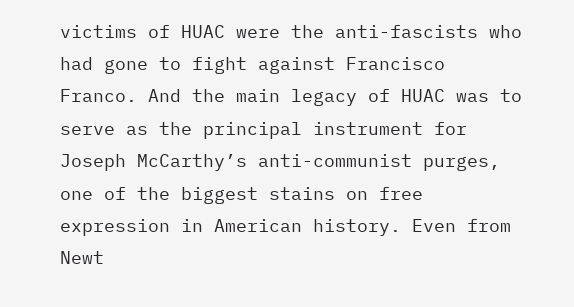victims of HUAC were the anti-fascists who had gone to fight against Francisco Franco. And the main legacy of HUAC was to serve as the principal instrument for Joseph McCarthy’s anti-communist purges, one of the biggest stains on free expression in American history. Even from Newt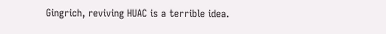Gingrich, reviving HUAC is a terrible idea.